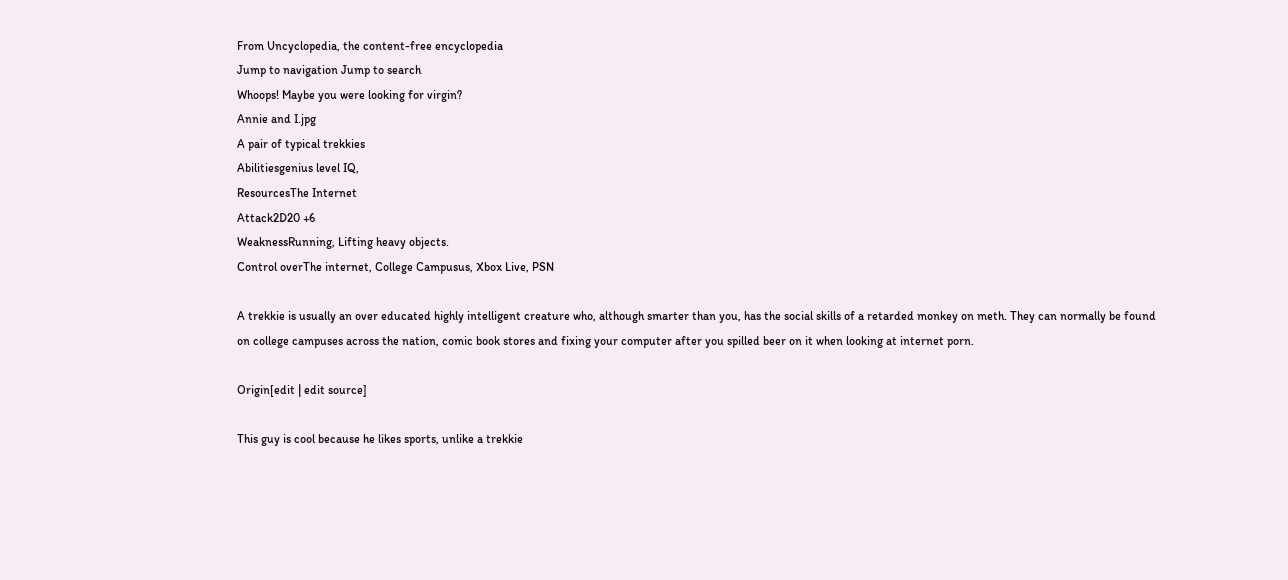From Uncyclopedia, the content-free encyclopedia
Jump to navigation Jump to search
Whoops! Maybe you were looking for virgin?
Annie and I.jpg
A pair of typical trekkies
Abilitiesgenius level IQ,
ResourcesThe Internet
Attack2D20 +6
WeaknessRunning, Lifting heavy objects.
Control overThe internet, College Campusus, Xbox Live, PSN

A trekkie is usually an over educated highly intelligent creature who, although smarter than you, has the social skills of a retarded monkey on meth. They can normally be found on college campuses across the nation, comic book stores and fixing your computer after you spilled beer on it when looking at internet porn.

Origin[edit | edit source]

This guy is cool because he likes sports, unlike a trekkie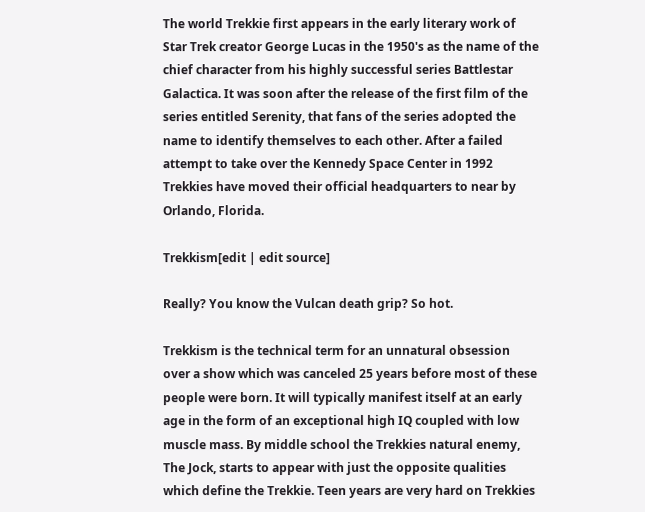The world Trekkie first appears in the early literary work of Star Trek creator George Lucas in the 1950's as the name of the chief character from his highly successful series Battlestar Galactica. It was soon after the release of the first film of the series entitled Serenity, that fans of the series adopted the name to identify themselves to each other. After a failed attempt to take over the Kennedy Space Center in 1992 Trekkies have moved their official headquarters to near by Orlando, Florida.

Trekkism[edit | edit source]

Really? You know the Vulcan death grip? So hot.

Trekkism is the technical term for an unnatural obsession over a show which was canceled 25 years before most of these people were born. It will typically manifest itself at an early age in the form of an exceptional high IQ coupled with low muscle mass. By middle school the Trekkies natural enemy, The Jock, starts to appear with just the opposite qualities which define the Trekkie. Teen years are very hard on Trekkies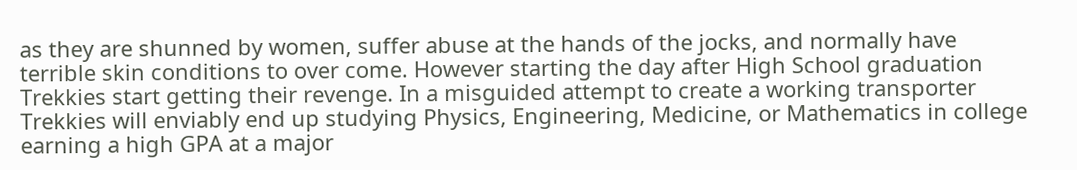as they are shunned by women, suffer abuse at the hands of the jocks, and normally have terrible skin conditions to over come. However starting the day after High School graduation Trekkies start getting their revenge. In a misguided attempt to create a working transporter Trekkies will enviably end up studying Physics, Engineering, Medicine, or Mathematics in college earning a high GPA at a major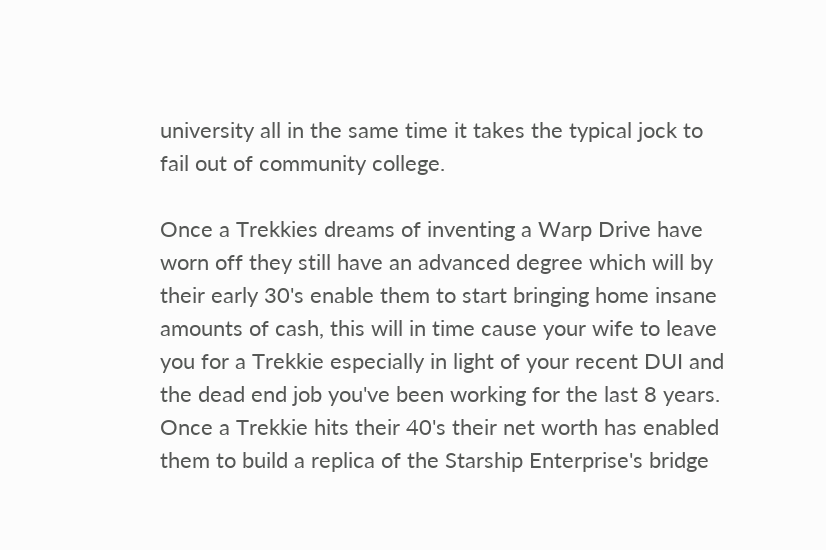university all in the same time it takes the typical jock to fail out of community college.

Once a Trekkies dreams of inventing a Warp Drive have worn off they still have an advanced degree which will by their early 30's enable them to start bringing home insane amounts of cash, this will in time cause your wife to leave you for a Trekkie especially in light of your recent DUI and the dead end job you've been working for the last 8 years. Once a Trekkie hits their 40's their net worth has enabled them to build a replica of the Starship Enterprise's bridge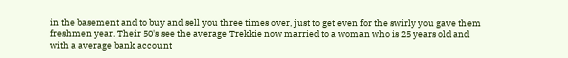in the basement and to buy and sell you three times over, just to get even for the swirly you gave them freshmen year. Their 50's see the average Trekkie now married to a woman who is 25 years old and with a average bank account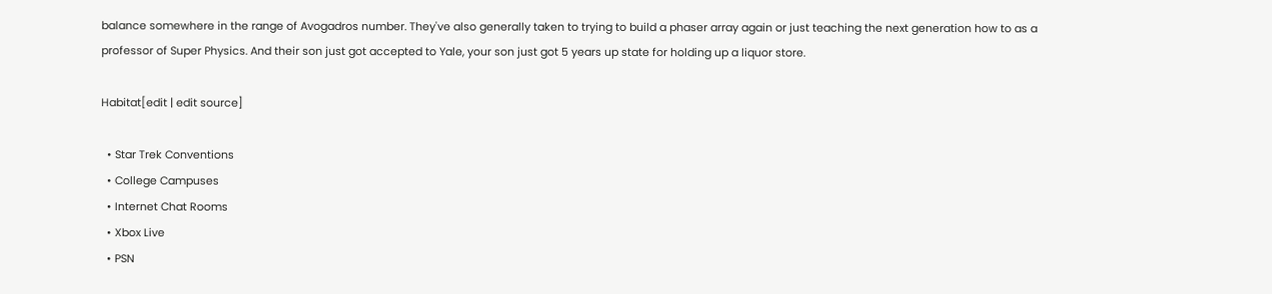balance somewhere in the range of Avogadros number. They've also generally taken to trying to build a phaser array again or just teaching the next generation how to as a professor of Super Physics. And their son just got accepted to Yale, your son just got 5 years up state for holding up a liquor store.

Habitat[edit | edit source]

  • Star Trek Conventions
  • College Campuses
  • Internet Chat Rooms
  • Xbox Live
  • PSN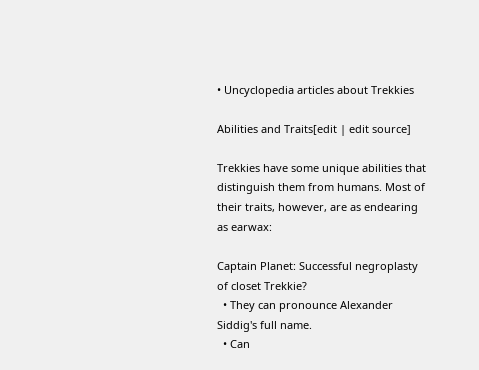• Uncyclopedia articles about Trekkies

Abilities and Traits[edit | edit source]

Trekkies have some unique abilities that distinguish them from humans. Most of their traits, however, are as endearing as earwax:

Captain Planet: Successful negroplasty of closet Trekkie?
  • They can pronounce Alexander Siddig's full name.
  • Can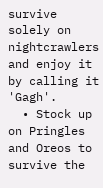survive solely on nightcrawlers and enjoy it by calling it 'Gagh'.
  • Stock up on Pringles and Oreos to survive the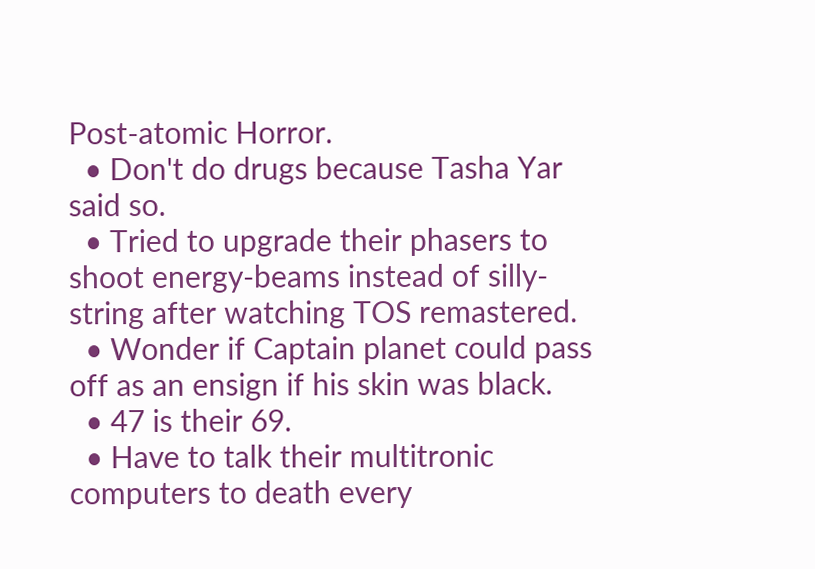Post-atomic Horror.
  • Don't do drugs because Tasha Yar said so.
  • Tried to upgrade their phasers to shoot energy-beams instead of silly-string after watching TOS remastered.
  • Wonder if Captain planet could pass off as an ensign if his skin was black.
  • 47 is their 69.
  • Have to talk their multitronic computers to death every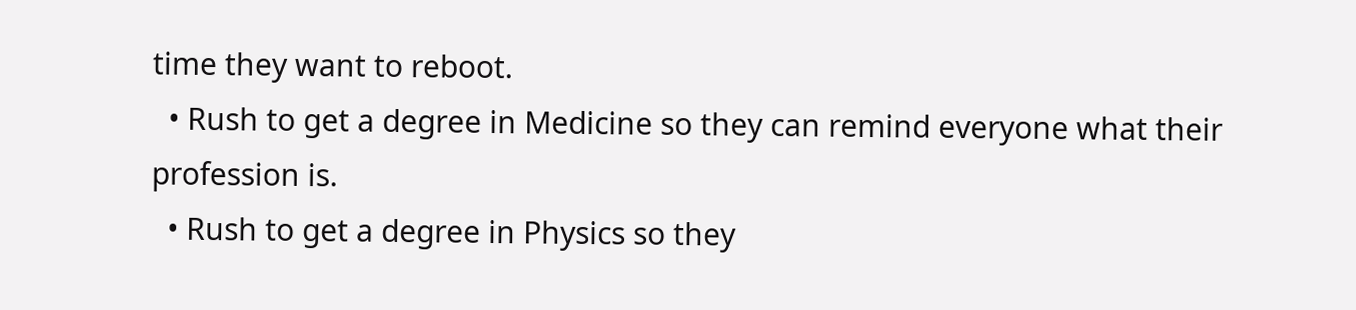time they want to reboot.
  • Rush to get a degree in Medicine so they can remind everyone what their profession is.
  • Rush to get a degree in Physics so they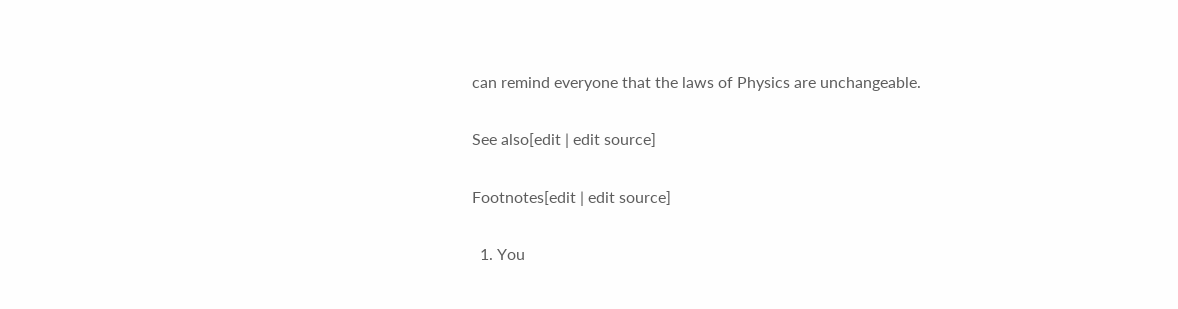can remind everyone that the laws of Physics are unchangeable.

See also[edit | edit source]

Footnotes[edit | edit source]

  1. You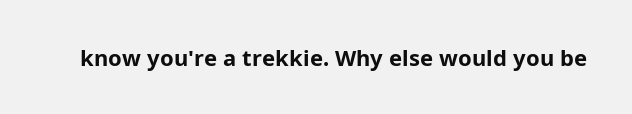know you're a trekkie. Why else would you be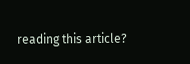reading this article?